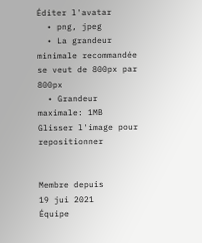Éditer l'avatar
  • png, jpeg
  • La grandeur minimale recommandée se veut de 800px par 800px
  • Grandeur maximale: 1MB
Glisser l'image pour repositionner


Membre depuis
19 jui 2021
Équipe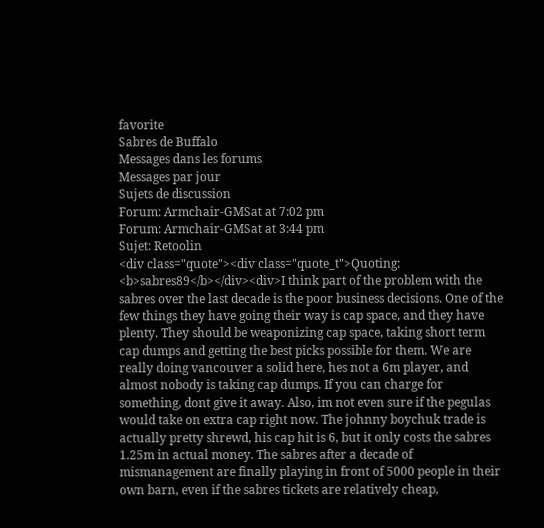favorite
Sabres de Buffalo
Messages dans les forums
Messages par jour
Sujets de discussion
Forum: Armchair-GMSat at 7:02 pm
Forum: Armchair-GMSat at 3:44 pm
Sujet: Retoolin
<div class="quote"><div class="quote_t">Quoting: <b>sabres89</b></div><div>I think part of the problem with the sabres over the last decade is the poor business decisions. One of the few things they have going their way is cap space, and they have plenty. They should be weaponizing cap space, taking short term cap dumps and getting the best picks possible for them. We are really doing vancouver a solid here, hes not a 6m player, and almost nobody is taking cap dumps. If you can charge for something, dont give it away. Also, im not even sure if the pegulas would take on extra cap right now. The johnny boychuk trade is actually pretty shrewd, his cap hit is 6, but it only costs the sabres 1.25m in actual money. The sabres after a decade of mismanagement are finally playing in front of 5000 people in their own barn, even if the sabres tickets are relatively cheap,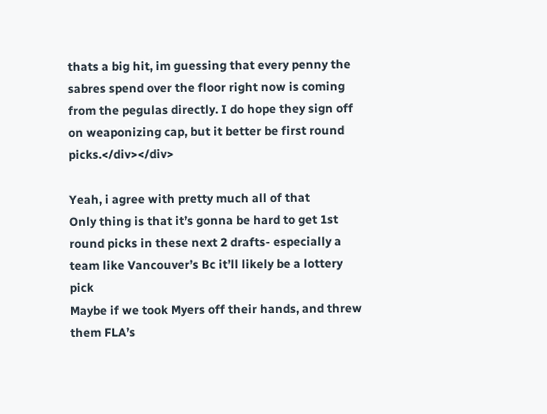thats a big hit, im guessing that every penny the sabres spend over the floor right now is coming from the pegulas directly. I do hope they sign off on weaponizing cap, but it better be first round picks.</div></div>

Yeah, i agree with pretty much all of that
Only thing is that it’s gonna be hard to get 1st round picks in these next 2 drafts- especially a team like Vancouver’s Bc it’ll likely be a lottery pick
Maybe if we took Myers off their hands, and threw them FLA’s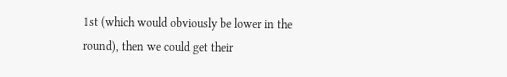1st (which would obviously be lower in the round), then we could get their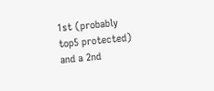1st (probably top5 protected) and a 2nd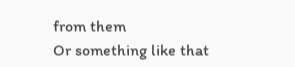from them
Or something like that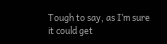Tough to say, as I’m sure it could get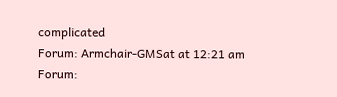complicated
Forum: Armchair-GMSat at 12:21 am
Forum: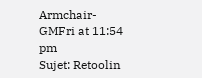Armchair-GMFri at 11:54 pm
Sujet: Retoolin